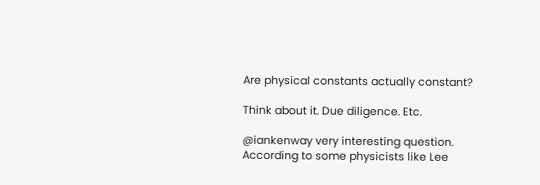Are physical constants actually constant?

Think about it. Due diligence. Etc.

@iankenway very interesting question. According to some physicists like Lee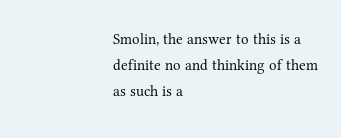Smolin, the answer to this is a definite no and thinking of them as such is a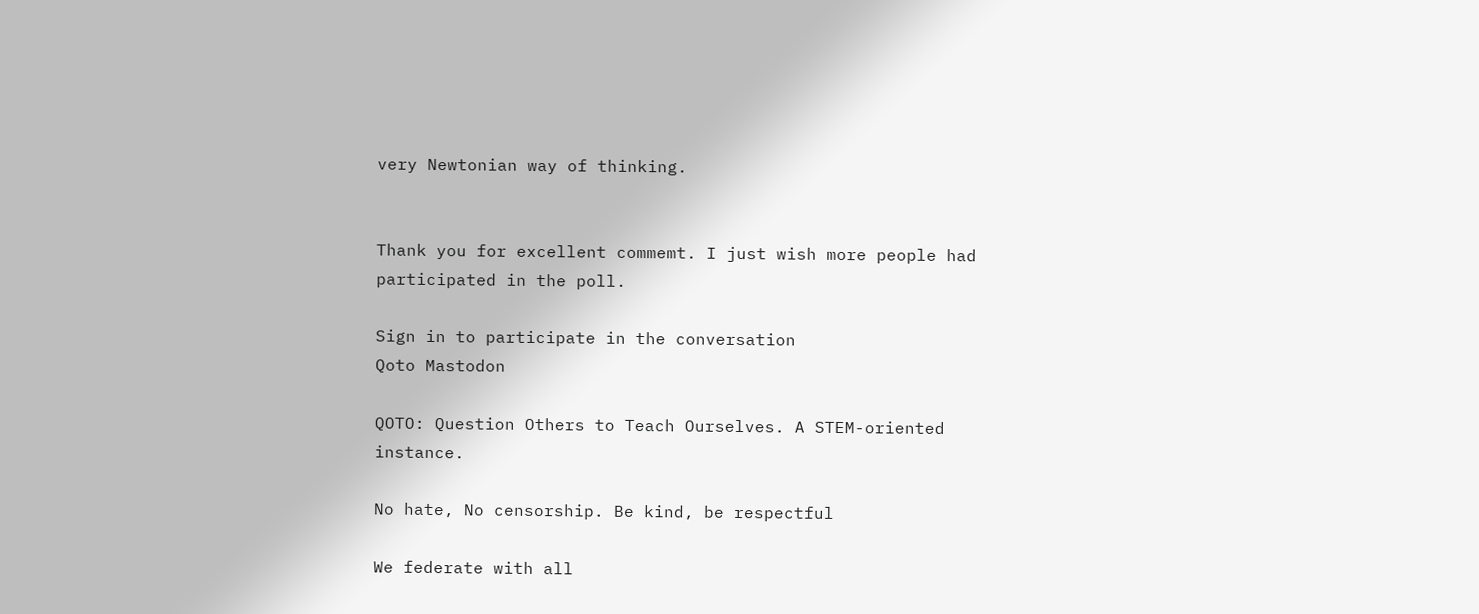very Newtonian way of thinking.


Thank you for excellent commemt. I just wish more people had participated in the poll.

Sign in to participate in the conversation
Qoto Mastodon

QOTO: Question Others to Teach Ourselves. A STEM-oriented instance.

No hate, No censorship. Be kind, be respectful

We federate with all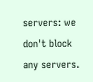servers: we don't block any servers.